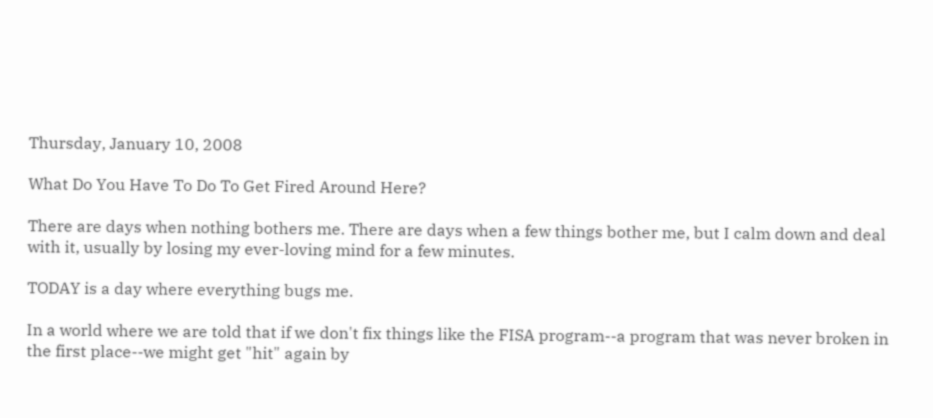Thursday, January 10, 2008

What Do You Have To Do To Get Fired Around Here?

There are days when nothing bothers me. There are days when a few things bother me, but I calm down and deal with it, usually by losing my ever-loving mind for a few minutes.

TODAY is a day where everything bugs me.

In a world where we are told that if we don't fix things like the FISA program--a program that was never broken in the first place--we might get "hit" again by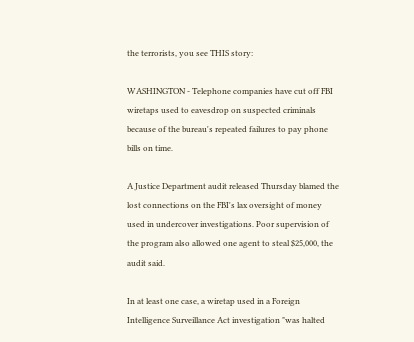the terrorists, you see THIS story:

WASHINGTON - Telephone companies have cut off FBI wiretaps used to eavesdrop on suspected criminals because of the bureau's repeated failures to pay phone bills on time.

A Justice Department audit released Thursday blamed the lost connections on the FBI's lax oversight of money used in undercover investigations. Poor supervision of the program also allowed one agent to steal $25,000, the audit said.

In at least one case, a wiretap used in a Foreign Intelligence Surveillance Act investigation "was halted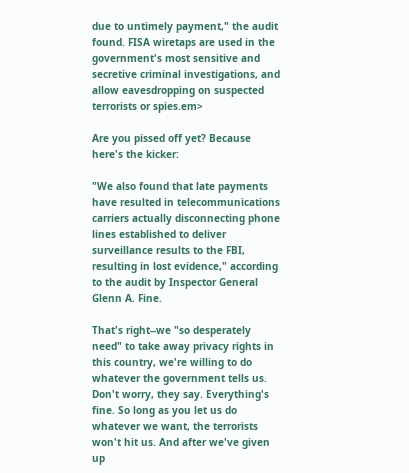due to untimely payment," the audit found. FISA wiretaps are used in the government's most sensitive and secretive criminal investigations, and allow eavesdropping on suspected terrorists or spies.em>

Are you pissed off yet? Because here's the kicker:

"We also found that late payments have resulted in telecommunications carriers actually disconnecting phone lines established to deliver surveillance results to the FBI, resulting in lost evidence," according to the audit by Inspector General Glenn A. Fine.

That's right--we "so desperately need" to take away privacy rights in this country, we're willing to do whatever the government tells us. Don't worry, they say. Everything's fine. So long as you let us do whatever we want, the terrorists won't hit us. And after we've given up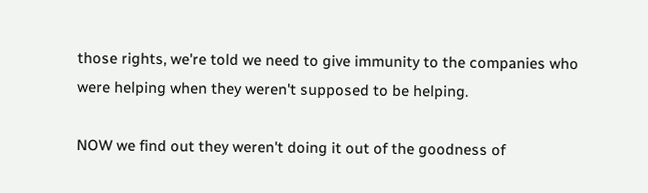those rights, we're told we need to give immunity to the companies who were helping when they weren't supposed to be helping.

NOW we find out they weren't doing it out of the goodness of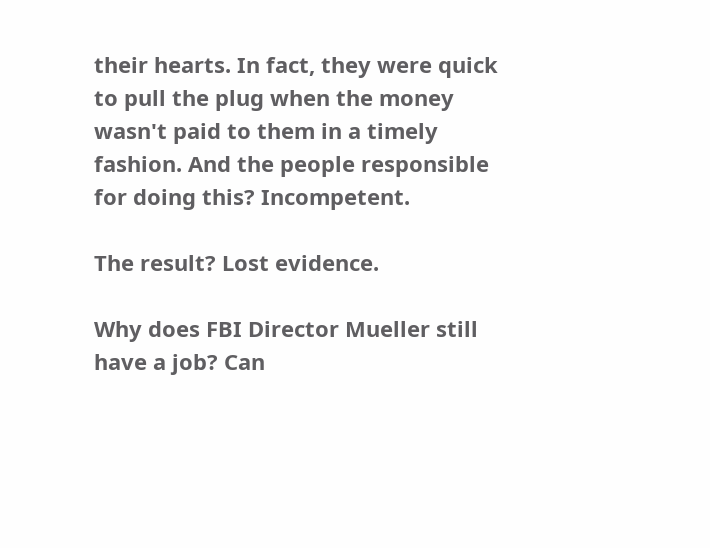their hearts. In fact, they were quick to pull the plug when the money wasn't paid to them in a timely fashion. And the people responsible for doing this? Incompetent.

The result? Lost evidence.

Why does FBI Director Mueller still have a job? Can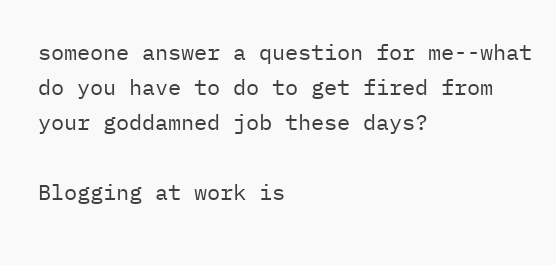someone answer a question for me--what do you have to do to get fired from your goddamned job these days?

Blogging at work is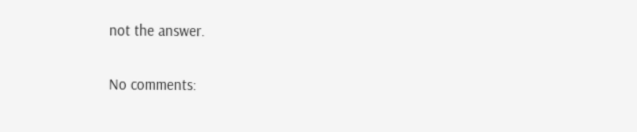not the answer.

No comments: